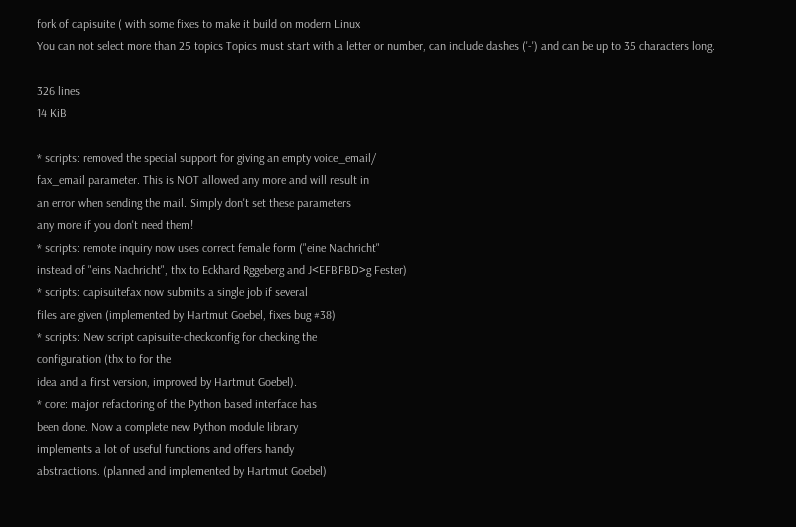fork of capisuite ( with some fixes to make it build on modern Linux
You can not select more than 25 topics Topics must start with a letter or number, can include dashes ('-') and can be up to 35 characters long.

326 lines
14 KiB

* scripts: removed the special support for giving an empty voice_email/
fax_email parameter. This is NOT allowed any more and will result in
an error when sending the mail. Simply don't set these parameters
any more if you don't need them!
* scripts: remote inquiry now uses correct female form ("eine Nachricht"
instead of "eins Nachricht", thx to Eckhard Rggeberg and J<EFBFBD>g Fester)
* scripts: capisuitefax now submits a single job if several
files are given (implemented by Hartmut Goebel, fixes bug #38)
* scripts: New script capisuite-checkconfig for checking the
configuration (thx to for the
idea and a first version, improved by Hartmut Goebel).
* core: major refactoring of the Python based interface has
been done. Now a complete new Python module library
implements a lot of useful functions and offers handy
abstractions. (planned and implemented by Hartmut Goebel)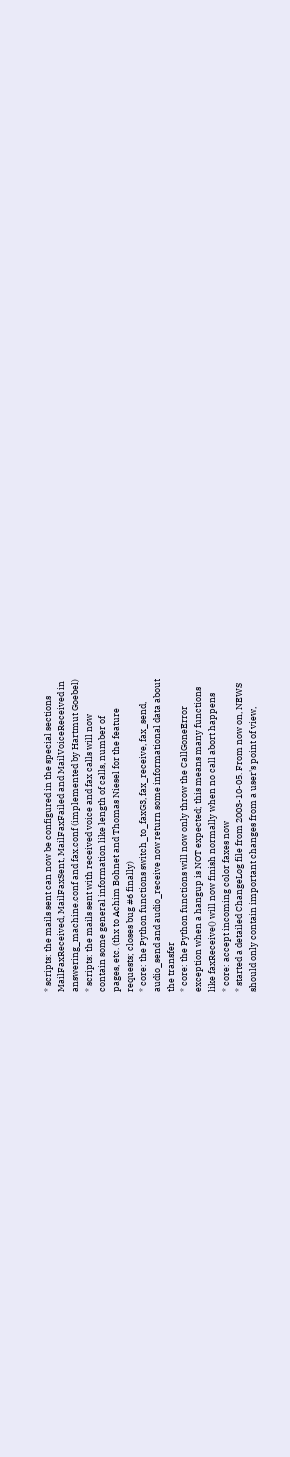* scripts: the mails sent can now be configured in the special sections
MailFaxReceived, MailFaxSent, MailFaxFailed and MailVoiceReceived in
answering_machine.conf and fax.conf (implemented by Hartmut Goebel)
* scripts: the mails sent with received voice and fax calls will now
contain some general information like length of calls, number of
pages, etc. (thx to Achim Bohnet and Thomas Niesel for the feature
requests; closes bug #6 finally)
* core: the Python functions switch_to_faxG3, fax_receive, fax_send,
audio_send and audio_receive now return some informational data about
the transfer
* core: the Python functions will now only throw the CallGoneError
exception when a hangup is NOT expected; this means many functions
like faxReceive() will now finish normally when no call abort happens
* core: accept incoming color faxes now
* started a detailed ChangeLog file from 2003-10-05. From now on, NEWS
should only contain important changes from a user's point of view,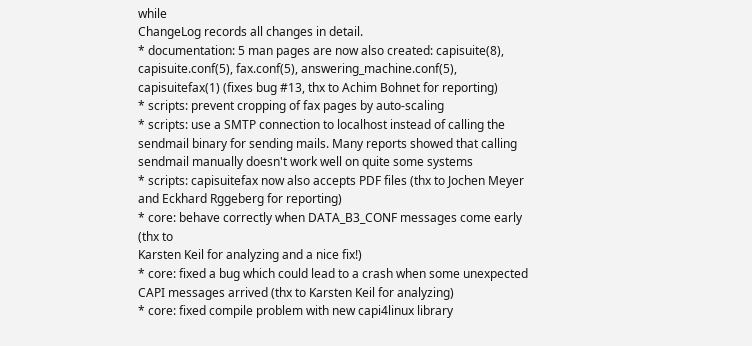while
ChangeLog records all changes in detail.
* documentation: 5 man pages are now also created: capisuite(8),
capisuite.conf(5), fax.conf(5), answering_machine.conf(5),
capisuitefax(1) (fixes bug #13, thx to Achim Bohnet for reporting)
* scripts: prevent cropping of fax pages by auto-scaling
* scripts: use a SMTP connection to localhost instead of calling the
sendmail binary for sending mails. Many reports showed that calling
sendmail manually doesn't work well on quite some systems
* scripts: capisuitefax now also accepts PDF files (thx to Jochen Meyer
and Eckhard Rggeberg for reporting)
* core: behave correctly when DATA_B3_CONF messages come early (thx to
Karsten Keil for analyzing and a nice fix!)
* core: fixed a bug which could lead to a crash when some unexpected
CAPI messages arrived (thx to Karsten Keil for analyzing)
* core: fixed compile problem with new capi4linux library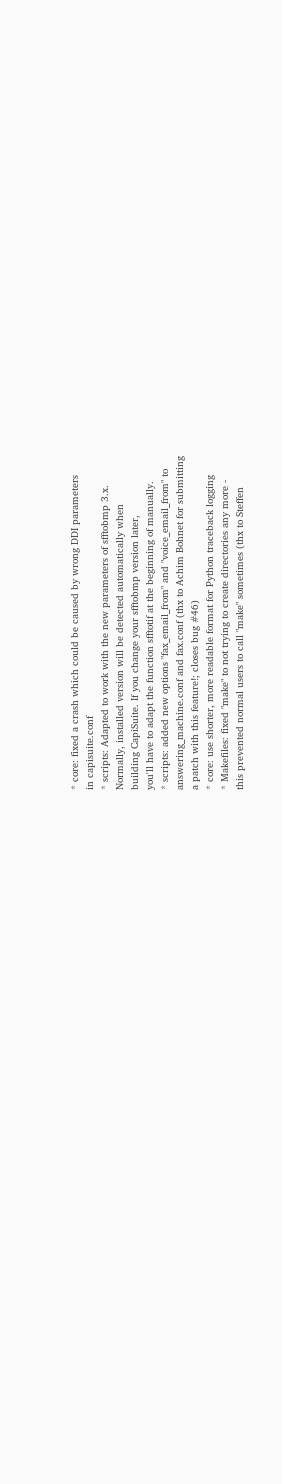* core: fixed a crash which could be caused by wrong DDI parameters
in capisuite.conf
* scripts: Adapted to work with the new parameters of sfftobmp 3.x.
Normally, installed version will be detected automatically when
building CapiSuite. If you change your sfftobmp version later,
you'll have to adapt the function sfftotif at the beginning of manually.
* scripts: added new options "fax_email_from" and "voice_email_from" to
answering_machine.conf and fax.conf (thx to Achim Bohnet for submitting
a patch with this feature!; closes bug #46)
* core: use shorter, more readable format for Python traceback logging
* Makefiles: fixed "make" to not trying to create directories any more -
this prevented normal users to call "make" sometimes (thx to Steffen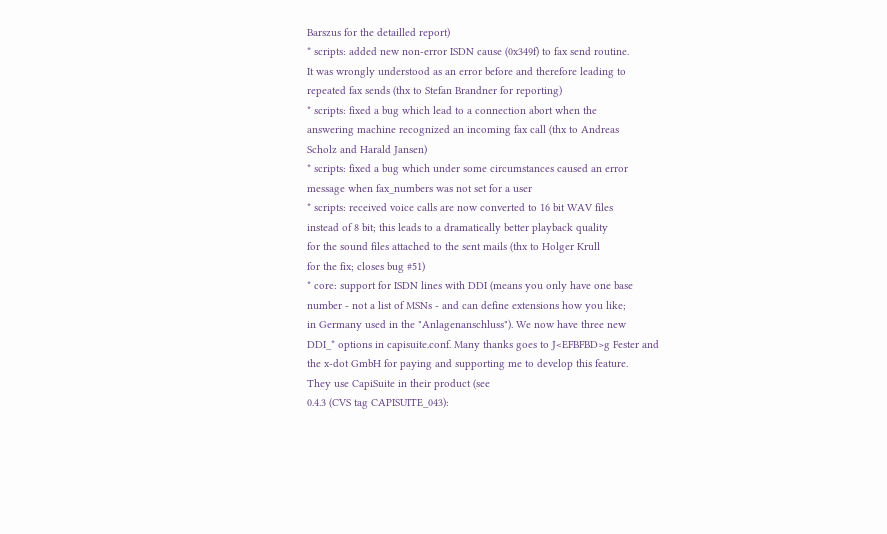Barszus for the detailled report)
* scripts: added new non-error ISDN cause (0x349f) to fax send routine.
It was wrongly understood as an error before and therefore leading to
repeated fax sends (thx to Stefan Brandner for reporting)
* scripts: fixed a bug which lead to a connection abort when the
answering machine recognized an incoming fax call (thx to Andreas
Scholz and Harald Jansen)
* scripts: fixed a bug which under some circumstances caused an error
message when fax_numbers was not set for a user
* scripts: received voice calls are now converted to 16 bit WAV files
instead of 8 bit; this leads to a dramatically better playback quality
for the sound files attached to the sent mails (thx to Holger Krull
for the fix; closes bug #51)
* core: support for ISDN lines with DDI (means you only have one base
number - not a list of MSNs - and can define extensions how you like;
in Germany used in the "Anlagenanschluss"). We now have three new
DDI_* options in capisuite.conf. Many thanks goes to J<EFBFBD>g Fester and
the x-dot GmbH for paying and supporting me to develop this feature.
They use CapiSuite in their product (see
0.4.3 (CVS tag CAPISUITE_043):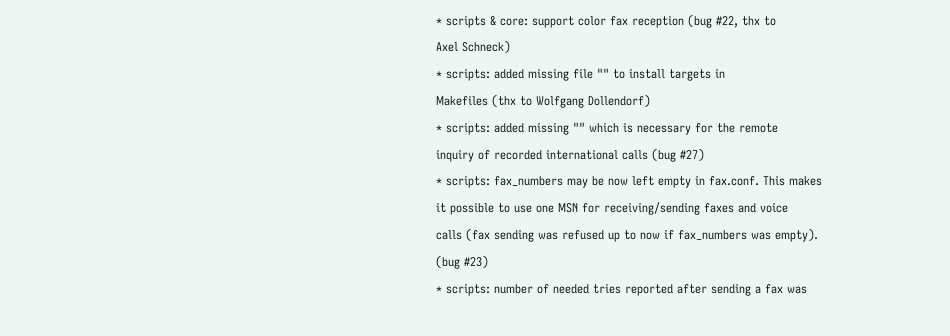* scripts & core: support color fax reception (bug #22, thx to
Axel Schneck)
* scripts: added missing file "" to install targets in
Makefiles (thx to Wolfgang Dollendorf)
* scripts: added missing "" which is necessary for the remote
inquiry of recorded international calls (bug #27)
* scripts: fax_numbers may be now left empty in fax.conf. This makes
it possible to use one MSN for receiving/sending faxes and voice
calls (fax sending was refused up to now if fax_numbers was empty).
(bug #23)
* scripts: number of needed tries reported after sending a fax was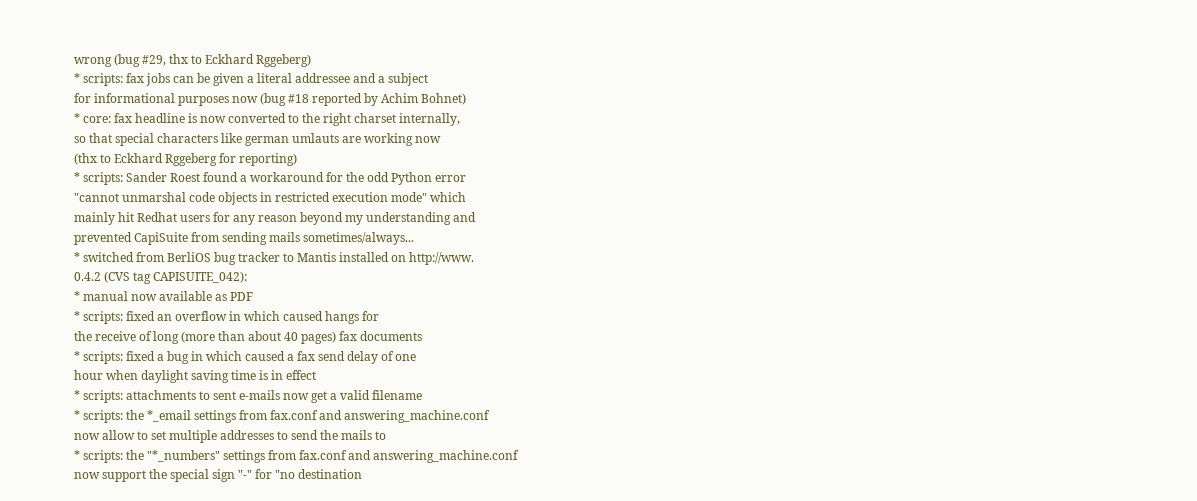wrong (bug #29, thx to Eckhard Rggeberg)
* scripts: fax jobs can be given a literal addressee and a subject
for informational purposes now (bug #18 reported by Achim Bohnet)
* core: fax headline is now converted to the right charset internally,
so that special characters like german umlauts are working now
(thx to Eckhard Rggeberg for reporting)
* scripts: Sander Roest found a workaround for the odd Python error
"cannot unmarshal code objects in restricted execution mode" which
mainly hit Redhat users for any reason beyond my understanding and
prevented CapiSuite from sending mails sometimes/always...
* switched from BerliOS bug tracker to Mantis installed on http://www.
0.4.2 (CVS tag CAPISUITE_042):
* manual now available as PDF
* scripts: fixed an overflow in which caused hangs for
the receive of long (more than about 40 pages) fax documents
* scripts: fixed a bug in which caused a fax send delay of one
hour when daylight saving time is in effect
* scripts: attachments to sent e-mails now get a valid filename
* scripts: the *_email settings from fax.conf and answering_machine.conf
now allow to set multiple addresses to send the mails to
* scripts: the "*_numbers" settings from fax.conf and answering_machine.conf
now support the special sign "-" for "no destination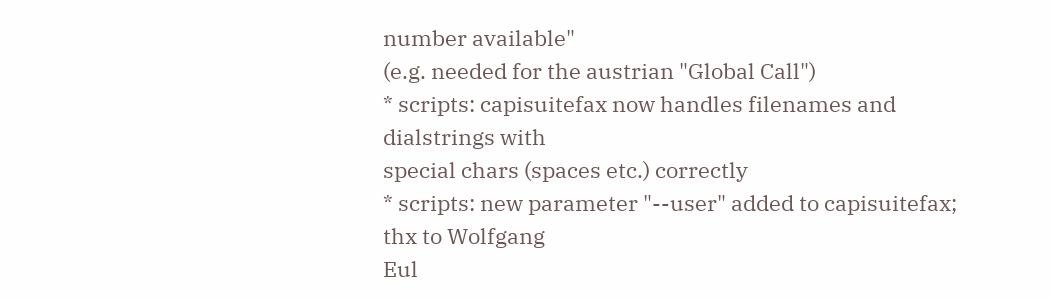number available"
(e.g. needed for the austrian "Global Call")
* scripts: capisuitefax now handles filenames and dialstrings with
special chars (spaces etc.) correctly
* scripts: new parameter "--user" added to capisuitefax; thx to Wolfgang
Eul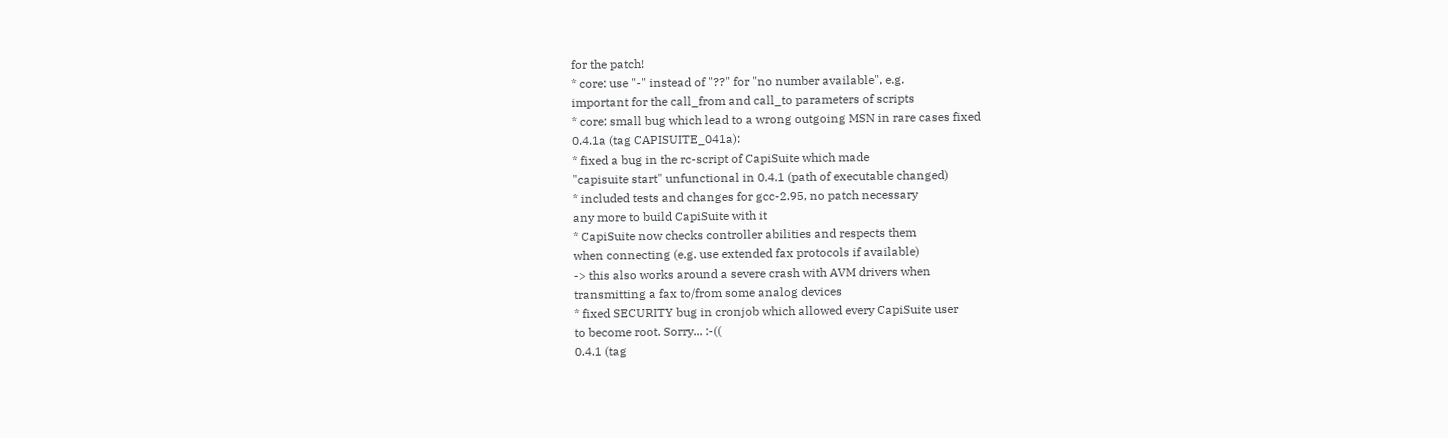for the patch!
* core: use "-" instead of "??" for "no number available", e.g.
important for the call_from and call_to parameters of scripts
* core: small bug which lead to a wrong outgoing MSN in rare cases fixed
0.4.1a (tag CAPISUITE_041a):
* fixed a bug in the rc-script of CapiSuite which made
"capisuite start" unfunctional in 0.4.1 (path of executable changed)
* included tests and changes for gcc-2.95, no patch necessary
any more to build CapiSuite with it
* CapiSuite now checks controller abilities and respects them
when connecting (e.g. use extended fax protocols if available)
-> this also works around a severe crash with AVM drivers when
transmitting a fax to/from some analog devices
* fixed SECURITY bug in cronjob which allowed every CapiSuite user
to become root. Sorry... :-((
0.4.1 (tag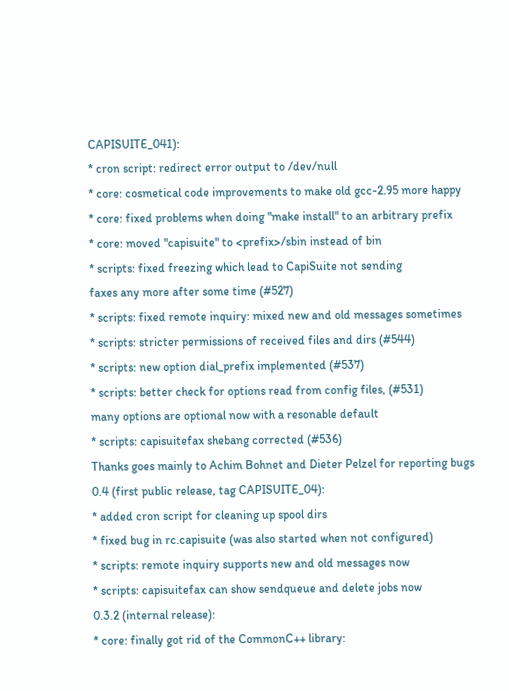CAPISUITE_041):
* cron script: redirect error output to /dev/null
* core: cosmetical code improvements to make old gcc-2.95 more happy
* core: fixed problems when doing "make install" to an arbitrary prefix
* core: moved "capisuite" to <prefix>/sbin instead of bin
* scripts: fixed freezing which lead to CapiSuite not sending
faxes any more after some time (#527)
* scripts: fixed remote inquiry: mixed new and old messages sometimes
* scripts: stricter permissions of received files and dirs (#544)
* scripts: new option dial_prefix implemented (#537)
* scripts: better check for options read from config files, (#531)
many options are optional now with a resonable default
* scripts: capisuitefax shebang corrected (#536)
Thanks goes mainly to Achim Bohnet and Dieter Pelzel for reporting bugs
0.4 (first public release, tag CAPISUITE_04):
* added cron script for cleaning up spool dirs
* fixed bug in rc.capisuite (was also started when not configured)
* scripts: remote inquiry supports new and old messages now
* scripts: capisuitefax can show sendqueue and delete jobs now
0.3.2 (internal release):
* core: finally got rid of the CommonC++ library: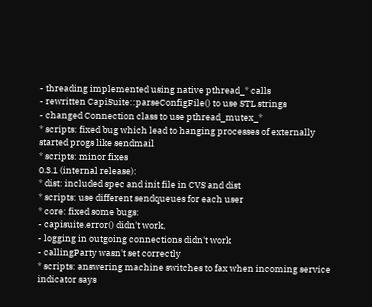- threading implemented using native pthread_* calls
- rewritten CapiSuite::parseConfigFile() to use STL strings
- changed Connection class to use pthread_mutex_*
* scripts: fixed bug which lead to hanging processes of externally
started progs like sendmail
* scripts: minor fixes
0.3.1 (internal release):
* dist: included spec and init file in CVS and dist
* scripts: use different sendqueues for each user
* core: fixed some bugs:
- capisuite.error() didn't work,
- logging in outgoing connections didn't work
- callingParty wasn't set correctly
* scripts: answering machine switches to fax when incoming service
indicator says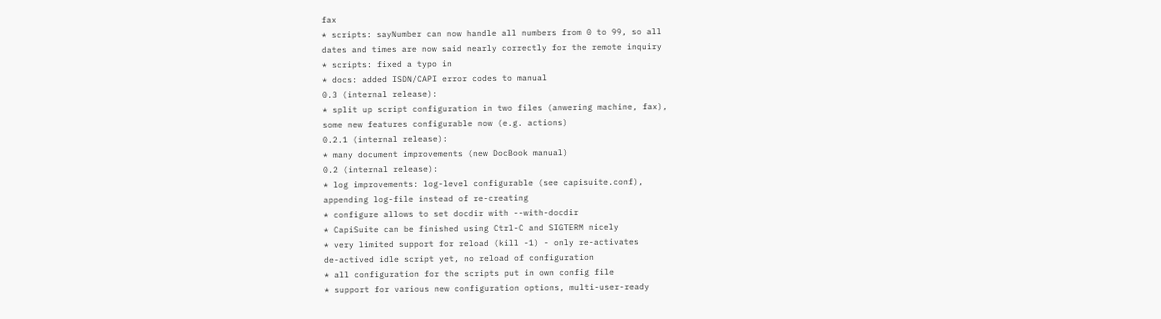fax
* scripts: sayNumber can now handle all numbers from 0 to 99, so all
dates and times are now said nearly correctly for the remote inquiry
* scripts: fixed a typo in
* docs: added ISDN/CAPI error codes to manual
0.3 (internal release):
* split up script configuration in two files (anwering machine, fax),
some new features configurable now (e.g. actions)
0.2.1 (internal release):
* many document improvements (new DocBook manual)
0.2 (internal release):
* log improvements: log-level configurable (see capisuite.conf),
appending log-file instead of re-creating
* configure allows to set docdir with --with-docdir
* CapiSuite can be finished using Ctrl-C and SIGTERM nicely
* very limited support for reload (kill -1) - only re-activates
de-actived idle script yet, no reload of configuration
* all configuration for the scripts put in own config file
* support for various new configuration options, multi-user-ready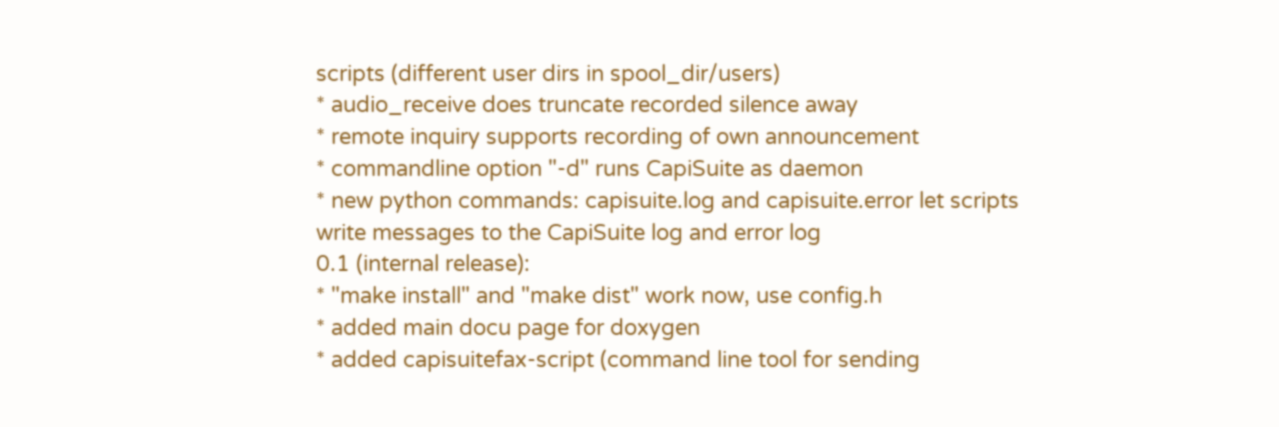scripts (different user dirs in spool_dir/users)
* audio_receive does truncate recorded silence away
* remote inquiry supports recording of own announcement
* commandline option "-d" runs CapiSuite as daemon
* new python commands: capisuite.log and capisuite.error let scripts
write messages to the CapiSuite log and error log
0.1 (internal release):
* "make install" and "make dist" work now, use config.h
* added main docu page for doxygen
* added capisuitefax-script (command line tool for sending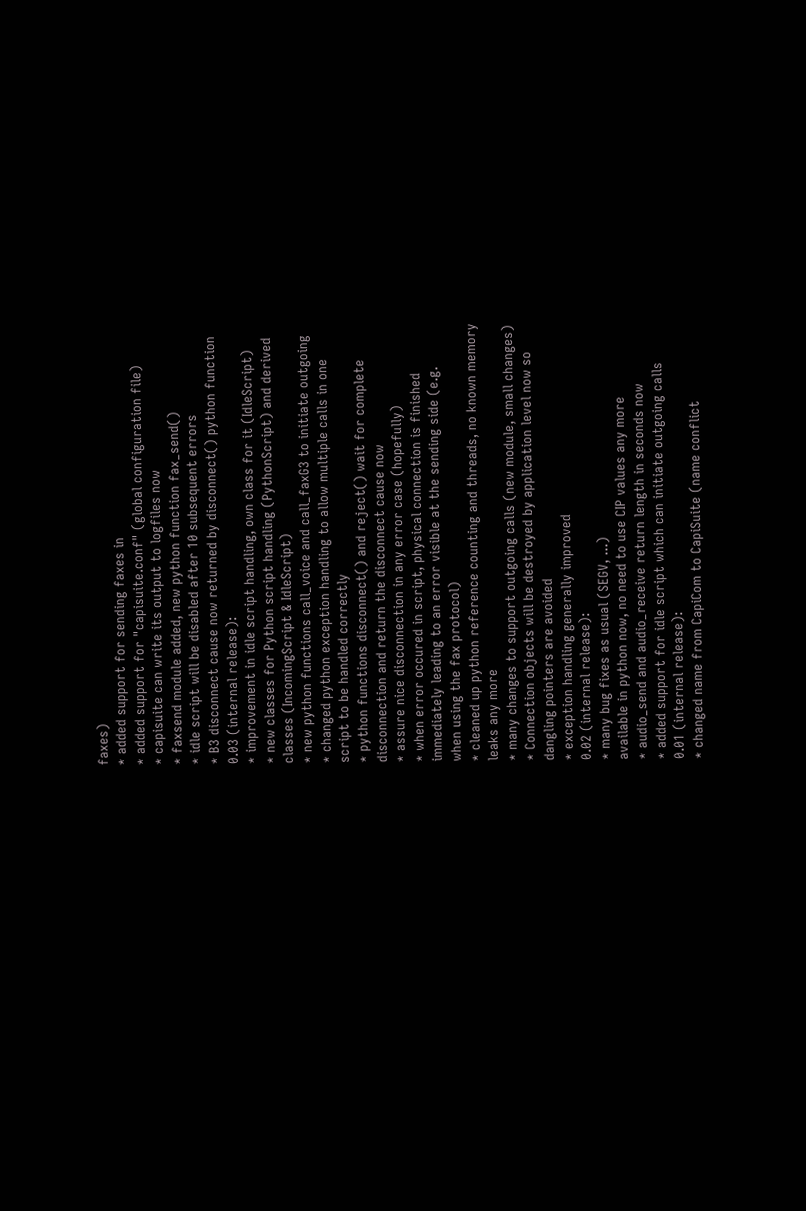faxes)
* added support for sending faxes in
* added support for "capisuite.conf" (global configuration file)
* capisuite can write its output to logfiles now
* faxsend module added, new python function fax_send()
* idle script will be disabled after 10 subsequent errors
* B3 disconnect cause now returned by disconnect() python function
0.03 (internal release):
* improvement in idle script handling, own class for it (IdleScript)
* new classes for Python script handling (PythonScript) and derived
classes (IncomingScript & IdleScript)
* new python functions call_voice and call_faxG3 to initiate outgoing
* changed python exception handling to allow multiple calls in one
script to be handled correctly
* python functions disconnect() and reject() wait for complete
disconnection and return the disconnect cause now
* assure nice disconnection in any error case (hopefully)
* when error occured in script, physical connection is finished
immediately leading to an error visible at the sending side (e.g.
when using the fax protocol)
* cleaned up python reference counting and threads, no known memory
leaks any more
* many changes to support outgoing calls (new module, small changes)
* Connection objects will be destroyed by application level now so
dangling pointers are avoided
* exception handling generally improved
0.02 (internal release):
* many bug fixes as usual (SEGV, ...)
available in python now, no need to use CIP values any more
* audio_send and audio_receive return length in seconds now
* added support for idle script which can initiate outgoing calls
0.01 (internal release):
* changed name from CapiCom to CapiSuite (name conflict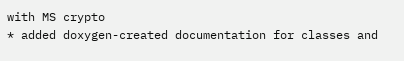with MS crypto
* added doxygen-created documentation for classes and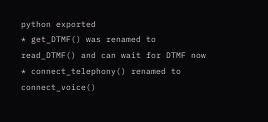python exported
* get_DTMF() was renamed to read_DTMF() and can wait for DTMF now
* connect_telephony() renamed to connect_voice()